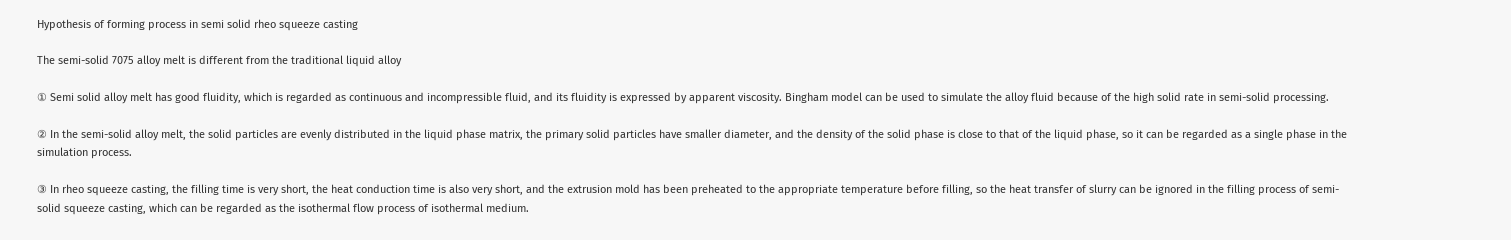Hypothesis of forming process in semi solid rheo squeeze casting

The semi-solid 7075 alloy melt is different from the traditional liquid alloy

① Semi solid alloy melt has good fluidity, which is regarded as continuous and incompressible fluid, and its fluidity is expressed by apparent viscosity. Bingham model can be used to simulate the alloy fluid because of the high solid rate in semi-solid processing.

② In the semi-solid alloy melt, the solid particles are evenly distributed in the liquid phase matrix, the primary solid particles have smaller diameter, and the density of the solid phase is close to that of the liquid phase, so it can be regarded as a single phase in the simulation process.

③ In rheo squeeze casting, the filling time is very short, the heat conduction time is also very short, and the extrusion mold has been preheated to the appropriate temperature before filling, so the heat transfer of slurry can be ignored in the filling process of semi-solid squeeze casting, which can be regarded as the isothermal flow process of isothermal medium.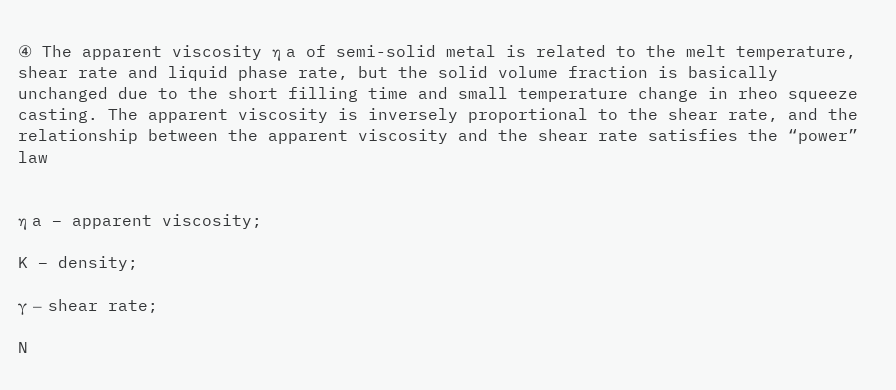④ The apparent viscosity η a of semi-solid metal is related to the melt temperature, shear rate and liquid phase rate, but the solid volume fraction is basically unchanged due to the short filling time and small temperature change in rheo squeeze casting. The apparent viscosity is inversely proportional to the shear rate, and the relationship between the apparent viscosity and the shear rate satisfies the “power” law


η a – apparent viscosity;

K – density;

γ – shear rate;

N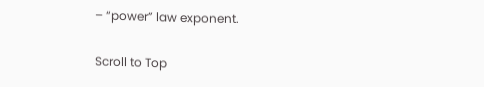– “power” law exponent.

Scroll to Top